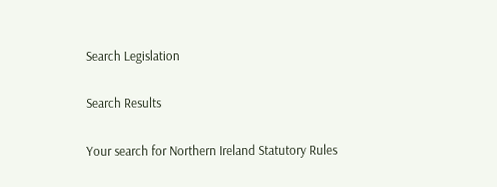Search Legislation

Search Results

Your search for Northern Ireland Statutory Rules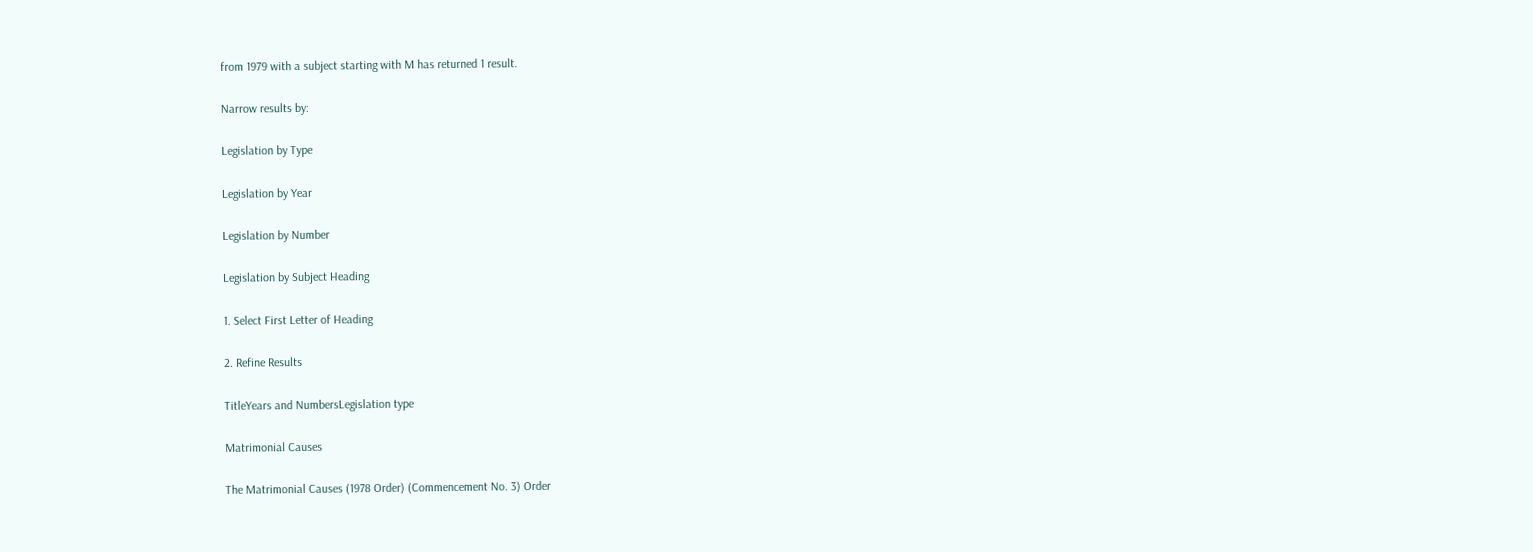from 1979 with a subject starting with M has returned 1 result.

Narrow results by:

Legislation by Type

Legislation by Year

Legislation by Number

Legislation by Subject Heading

1. Select First Letter of Heading

2. Refine Results

TitleYears and NumbersLegislation type

Matrimonial Causes

The Matrimonial Causes (1978 Order) (Commencement No. 3) Order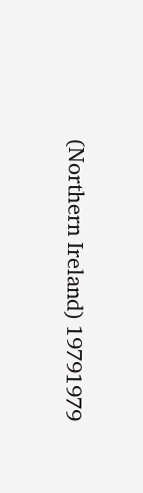(Northern Ireland) 19791979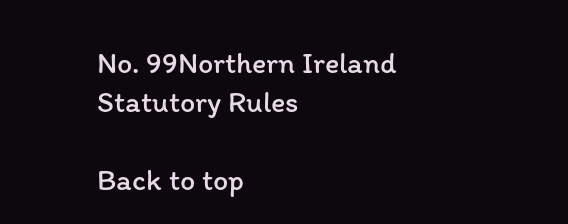No. 99Northern Ireland Statutory Rules

Back to top